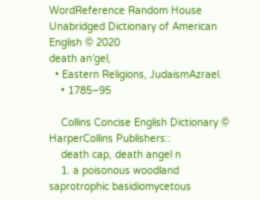WordReference Random House Unabridged Dictionary of American English © 2020
death an′gel,
  • Eastern Religions, JudaismAzrael.
    • 1785–95

    Collins Concise English Dictionary © HarperCollins Publishers::
    death cap, death angel n
    1. a poisonous woodland saprotrophic basidiomycetous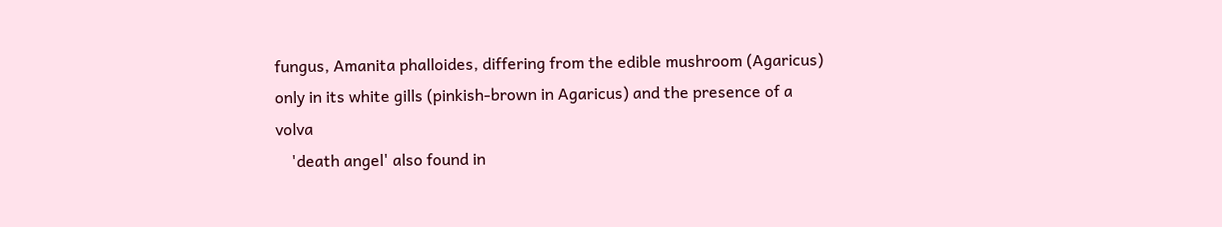fungus, Amanita phalloides, differing from the edible mushroom (Agaricus) only in its white gills (pinkish-brown in Agaricus) and the presence of a volva
    'death angel' also found in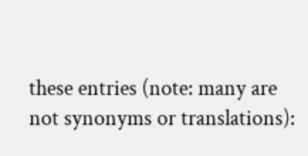these entries (note: many are not synonyms or translations):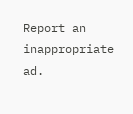Report an inappropriate ad.